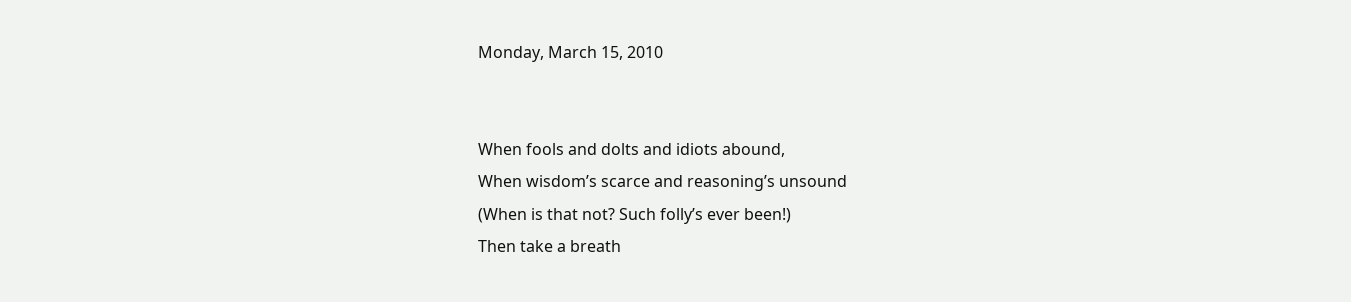Monday, March 15, 2010


When fools and dolts and idiots abound,
When wisdom’s scarce and reasoning’s unsound
(When is that not? Such folly’s ever been!)
Then take a breath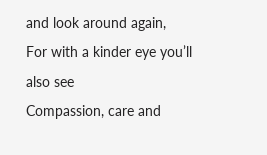and look around again,
For with a kinder eye you’ll also see
Compassion, care and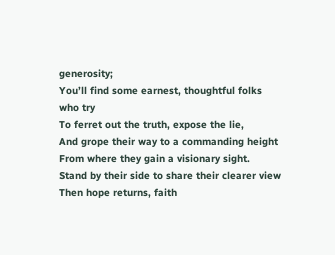generosity;
You’ll find some earnest, thoughtful folks who try
To ferret out the truth, expose the lie,
And grope their way to a commanding height
From where they gain a visionary sight.
Stand by their side to share their clearer view
Then hope returns, faith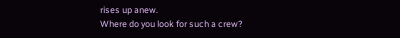rises up anew.
Where do you look for such a crew?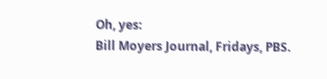Oh, yes:
Bill Moyers Journal, Fridays, PBS.